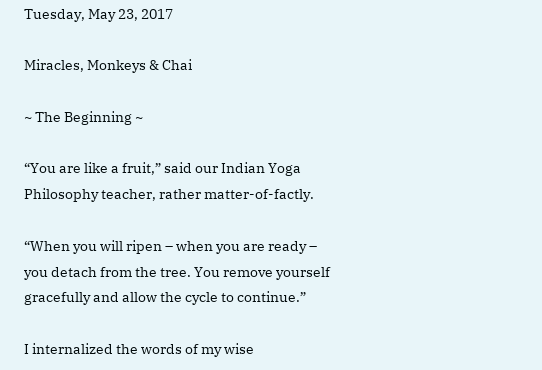Tuesday, May 23, 2017

Miracles, Monkeys & Chai

~ The Beginning ~

“You are like a fruit,” said our Indian Yoga Philosophy teacher, rather matter-of-factly.

“When you will ripen – when you are ready – you detach from the tree. You remove yourself gracefully and allow the cycle to continue.”

I internalized the words of my wise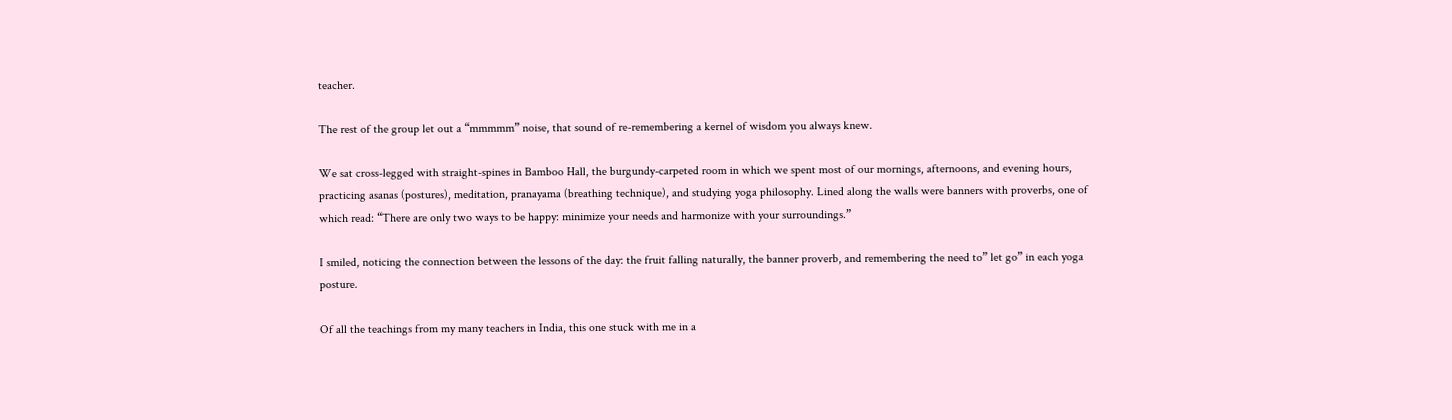teacher.

The rest of the group let out a “mmmmm” noise, that sound of re-remembering a kernel of wisdom you always knew.

We sat cross-legged with straight-spines in Bamboo Hall, the burgundy-carpeted room in which we spent most of our mornings, afternoons, and evening hours, practicing asanas (postures), meditation, pranayama (breathing technique), and studying yoga philosophy. Lined along the walls were banners with proverbs, one of which read: “There are only two ways to be happy: minimize your needs and harmonize with your surroundings.”

I smiled, noticing the connection between the lessons of the day: the fruit falling naturally, the banner proverb, and remembering the need to” let go” in each yoga posture.

Of all the teachings from my many teachers in India, this one stuck with me in a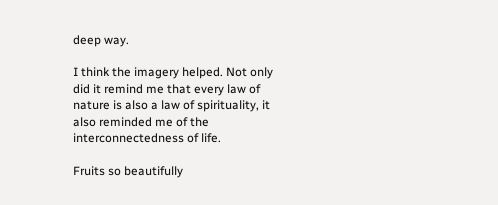deep way.

I think the imagery helped. Not only did it remind me that every law of nature is also a law of spirituality, it also reminded me of the interconnectedness of life.

Fruits so beautifully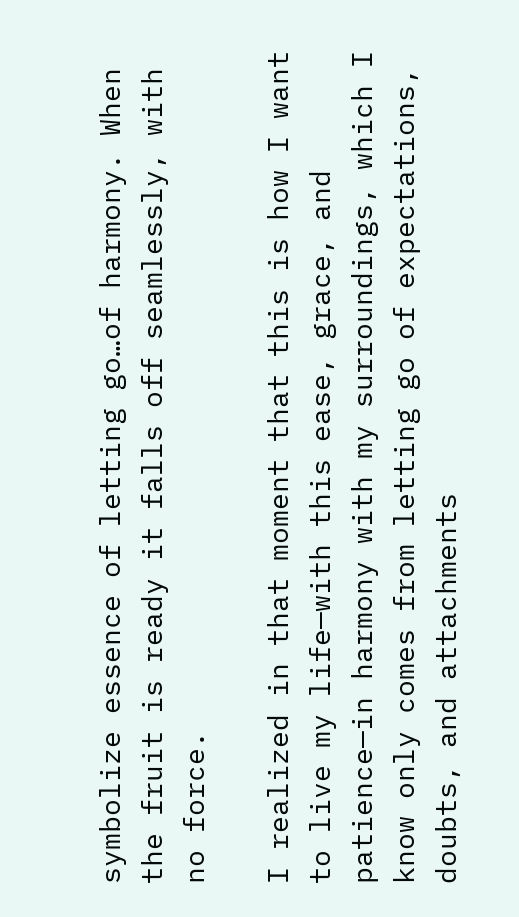symbolize essence of letting go…of harmony. When the fruit is ready it falls off seamlessly, with no force.

I realized in that moment that this is how I want to live my life—with this ease, grace, and patience—in harmony with my surroundings, which I know only comes from letting go of expectations, doubts, and attachments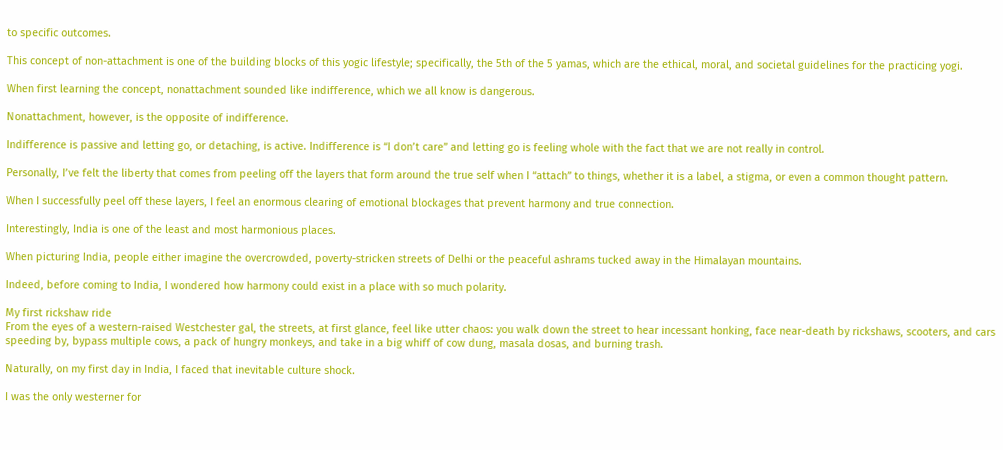to specific outcomes.

This concept of non-attachment is one of the building blocks of this yogic lifestyle; specifically, the 5th of the 5 yamas, which are the ethical, moral, and societal guidelines for the practicing yogi.

When first learning the concept, nonattachment sounded like indifference, which we all know is dangerous.

Nonattachment, however, is the opposite of indifference.

Indifference is passive and letting go, or detaching, is active. Indifference is “I don’t care” and letting go is feeling whole with the fact that we are not really in control.

Personally, I’ve felt the liberty that comes from peeling off the layers that form around the true self when I “attach” to things, whether it is a label, a stigma, or even a common thought pattern.

When I successfully peel off these layers, I feel an enormous clearing of emotional blockages that prevent harmony and true connection.

Interestingly, India is one of the least and most harmonious places.

When picturing India, people either imagine the overcrowded, poverty-stricken streets of Delhi or the peaceful ashrams tucked away in the Himalayan mountains.

Indeed, before coming to India, I wondered how harmony could exist in a place with so much polarity.

My first rickshaw ride
From the eyes of a western-raised Westchester gal, the streets, at first glance, feel like utter chaos: you walk down the street to hear incessant honking, face near-death by rickshaws, scooters, and cars speeding by, bypass multiple cows, a pack of hungry monkeys, and take in a big whiff of cow dung, masala dosas, and burning trash.

Naturally, on my first day in India, I faced that inevitable culture shock.

I was the only westerner for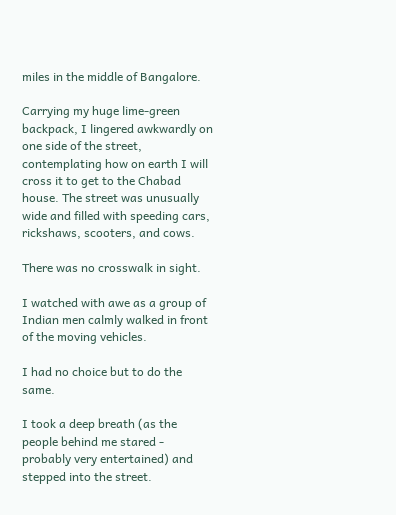miles in the middle of Bangalore.

Carrying my huge lime-green backpack, I lingered awkwardly on one side of the street, contemplating how on earth I will cross it to get to the Chabad house. The street was unusually wide and filled with speeding cars, rickshaws, scooters, and cows.

There was no crosswalk in sight.

I watched with awe as a group of Indian men calmly walked in front of the moving vehicles.

I had no choice but to do the same.

I took a deep breath (as the people behind me stared - probably very entertained) and stepped into the street.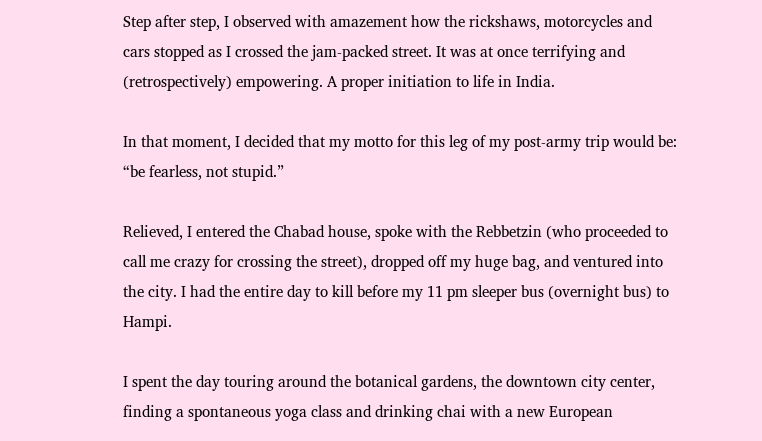Step after step, I observed with amazement how the rickshaws, motorcycles and cars stopped as I crossed the jam-packed street. It was at once terrifying and (retrospectively) empowering. A proper initiation to life in India.

In that moment, I decided that my motto for this leg of my post-army trip would be:  “be fearless, not stupid.”

Relieved, I entered the Chabad house, spoke with the Rebbetzin (who proceeded to call me crazy for crossing the street), dropped off my huge bag, and ventured into the city. I had the entire day to kill before my 11 pm sleeper bus (overnight bus) to Hampi.

I spent the day touring around the botanical gardens, the downtown city center, finding a spontaneous yoga class and drinking chai with a new European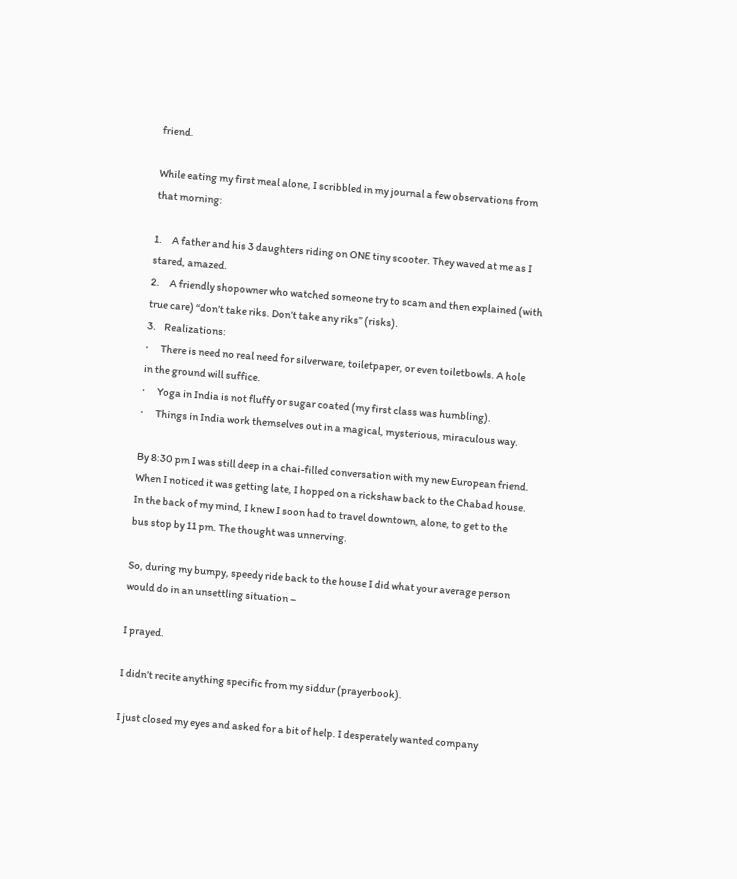friend.

While eating my first meal alone, I scribbled in my journal a few observations from that morning:

1.     A father and his 3 daughters riding on ONE tiny scooter. They waved at me as I stared, amazed.
2.     A friendly shopowner who watched someone try to scam and then explained (with true care) “don’t take riks. Don’t take any riks” (risks).
3.    Realizations:
·      There is need no real need for silverware, toiletpaper, or even toiletbowls. A hole   in the ground will suffice.
·      Yoga in India is not fluffy or sugar coated (my first class was humbling).
·      Things in India work themselves out in a magical, mysterious, miraculous way.

By 8:30 pm I was still deep in a chai-filled conversation with my new European friend. When I noticed it was getting late, I hopped on a rickshaw back to the Chabad house. In the back of my mind, I knew I soon had to travel downtown, alone, to get to the bus stop by 11 pm. The thought was unnerving.

So, during my bumpy, speedy ride back to the house I did what your average person would do in an unsettling situation –

I prayed.

I didn’t recite anything specific from my siddur (prayerbook).

I just closed my eyes and asked for a bit of help. I desperately wanted company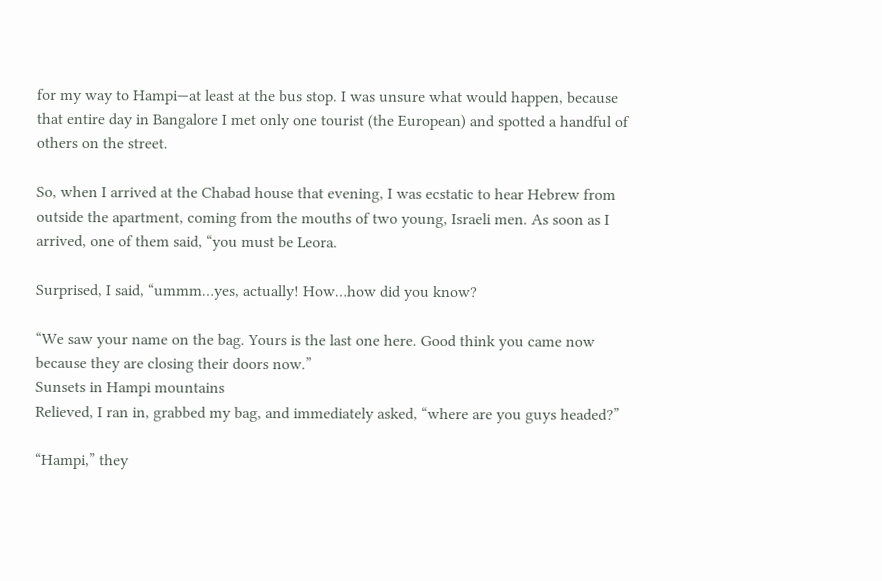for my way to Hampi—at least at the bus stop. I was unsure what would happen, because that entire day in Bangalore I met only one tourist (the European) and spotted a handful of others on the street.

So, when I arrived at the Chabad house that evening, I was ecstatic to hear Hebrew from outside the apartment, coming from the mouths of two young, Israeli men. As soon as I arrived, one of them said, “you must be Leora.

Surprised, I said, “ummm…yes, actually! How…how did you know?

“We saw your name on the bag. Yours is the last one here. Good think you came now because they are closing their doors now.”
Sunsets in Hampi mountains
Relieved, I ran in, grabbed my bag, and immediately asked, “where are you guys headed?”

“Hampi,” they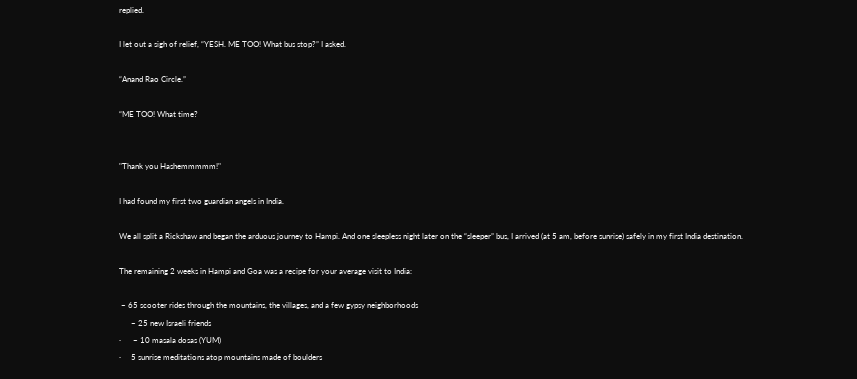replied.

I let out a sigh of relief, “YESH. ME TOO! What bus stop?” I asked.

“Anand Rao Circle.”

“ME TOO! What time?


"Thank you Hashemmmmm!"

I had found my first two guardian angels in India.

We all split a Rickshaw and began the arduous journey to Hampi. And one sleepless night later on the “sleeper” bus, I arrived (at 5 am, before sunrise) safely in my first India destination.

The remaining 2 weeks in Hampi and Goa was a recipe for your average visit to India:

 ~ 65 scooter rides through the mountains, the villages, and a few gypsy neighborhoods
      ~ 25 new Israeli friends
·      ~ 10 masala dosas (YUM)
·     5 sunrise meditations atop mountains made of boulders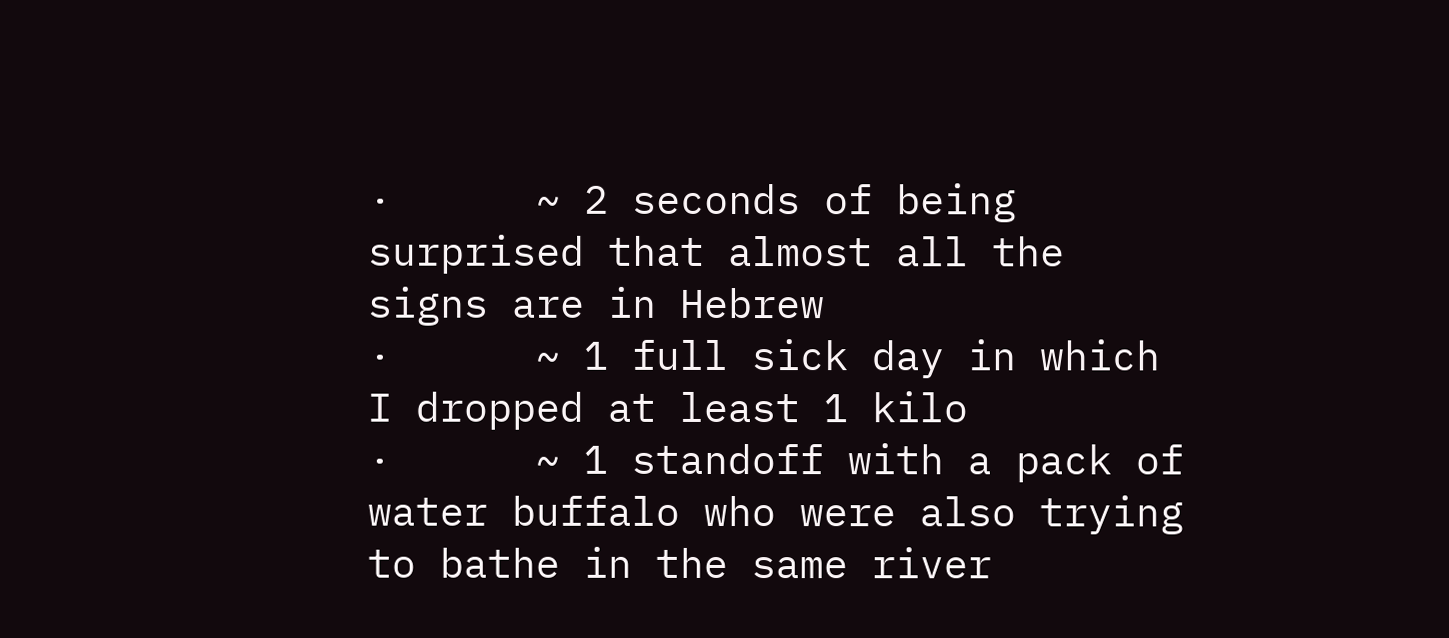·      ~ 2 seconds of being surprised that almost all the signs are in Hebrew
·      ~ 1 full sick day in which I dropped at least 1 kilo
·      ~ 1 standoff with a pack of water buffalo who were also trying to bathe in the same river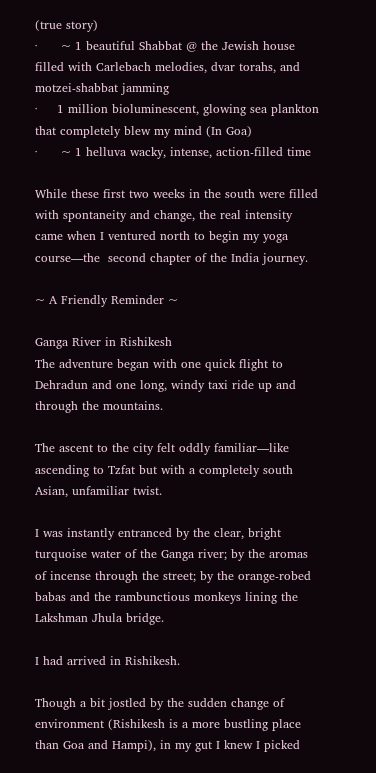(true story)
·      ~ 1 beautiful Shabbat @ the Jewish house filled with Carlebach melodies, dvar torahs, and motzei-shabbat jamming
·     1 million bioluminescent, glowing sea plankton that completely blew my mind (In Goa)
·      ~ 1 helluva wacky, intense, action-filled time

While these first two weeks in the south were filled with spontaneity and change, the real intensity came when I ventured north to begin my yoga course—the  second chapter of the India journey.

~ A Friendly Reminder ~

Ganga River in Rishikesh
The adventure began with one quick flight to Dehradun and one long, windy taxi ride up and through the mountains.

The ascent to the city felt oddly familiar—like ascending to Tzfat but with a completely south Asian, unfamiliar twist.

I was instantly entranced by the clear, bright turquoise water of the Ganga river; by the aromas of incense through the street; by the orange-robed babas and the rambunctious monkeys lining the Lakshman Jhula bridge.

I had arrived in Rishikesh.

Though a bit jostled by the sudden change of environment (Rishikesh is a more bustling place than Goa and Hampi), in my gut I knew I picked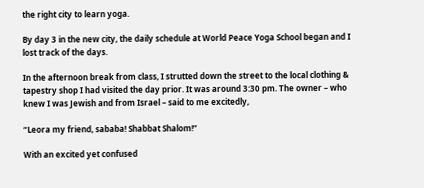the right city to learn yoga.

By day 3 in the new city, the daily schedule at World Peace Yoga School began and I lost track of the days.

In the afternoon break from class, I strutted down the street to the local clothing & tapestry shop I had visited the day prior. It was around 3:30 pm. The owner – who knew I was Jewish and from Israel – said to me excitedly,

“Leora my friend, sababa! Shabbat Shalom!”

With an excited yet confused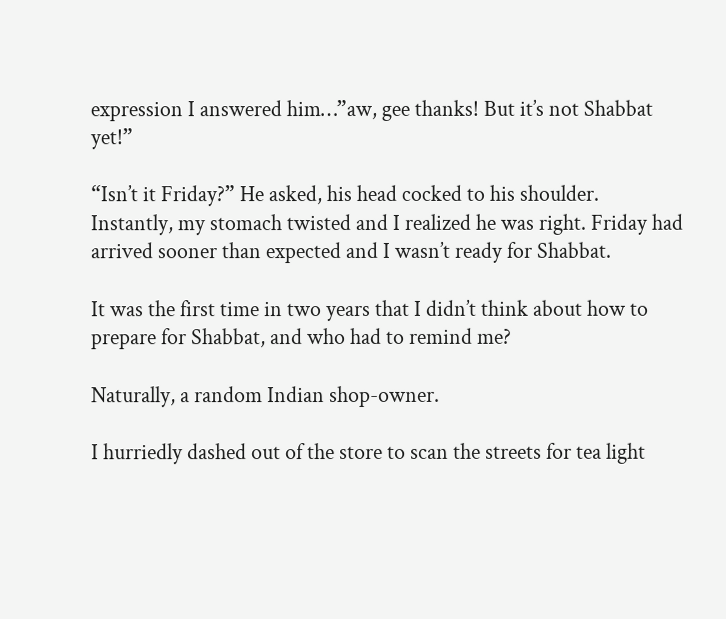expression I answered him…”aw, gee thanks! But it’s not Shabbat yet!”

“Isn’t it Friday?” He asked, his head cocked to his shoulder.
Instantly, my stomach twisted and I realized he was right. Friday had arrived sooner than expected and I wasn’t ready for Shabbat.

It was the first time in two years that I didn’t think about how to prepare for Shabbat, and who had to remind me?

Naturally, a random Indian shop-owner.

I hurriedly dashed out of the store to scan the streets for tea light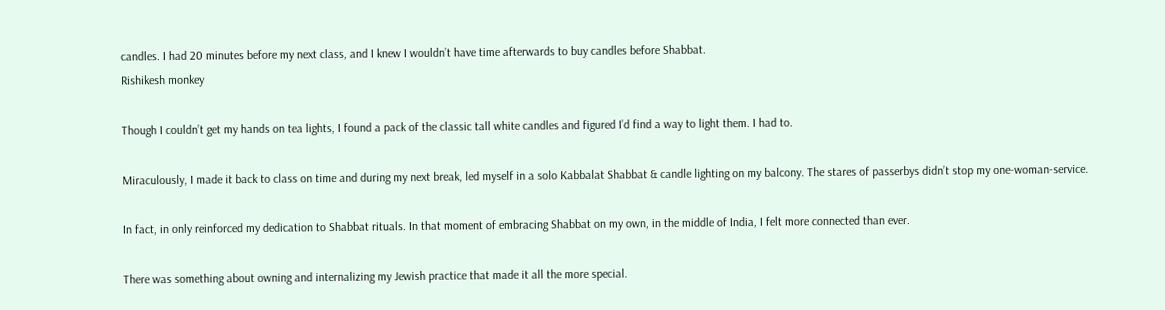candles. I had 20 minutes before my next class, and I knew I wouldn’t have time afterwards to buy candles before Shabbat.
Rishikesh monkey

Though I couldn’t get my hands on tea lights, I found a pack of the classic tall white candles and figured I’d find a way to light them. I had to.

Miraculously, I made it back to class on time and during my next break, led myself in a solo Kabbalat Shabbat & candle lighting on my balcony. The stares of passerbys didn’t stop my one-woman-service.

In fact, in only reinforced my dedication to Shabbat rituals. In that moment of embracing Shabbat on my own, in the middle of India, I felt more connected than ever.

There was something about owning and internalizing my Jewish practice that made it all the more special.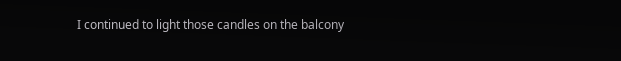I continued to light those candles on the balcony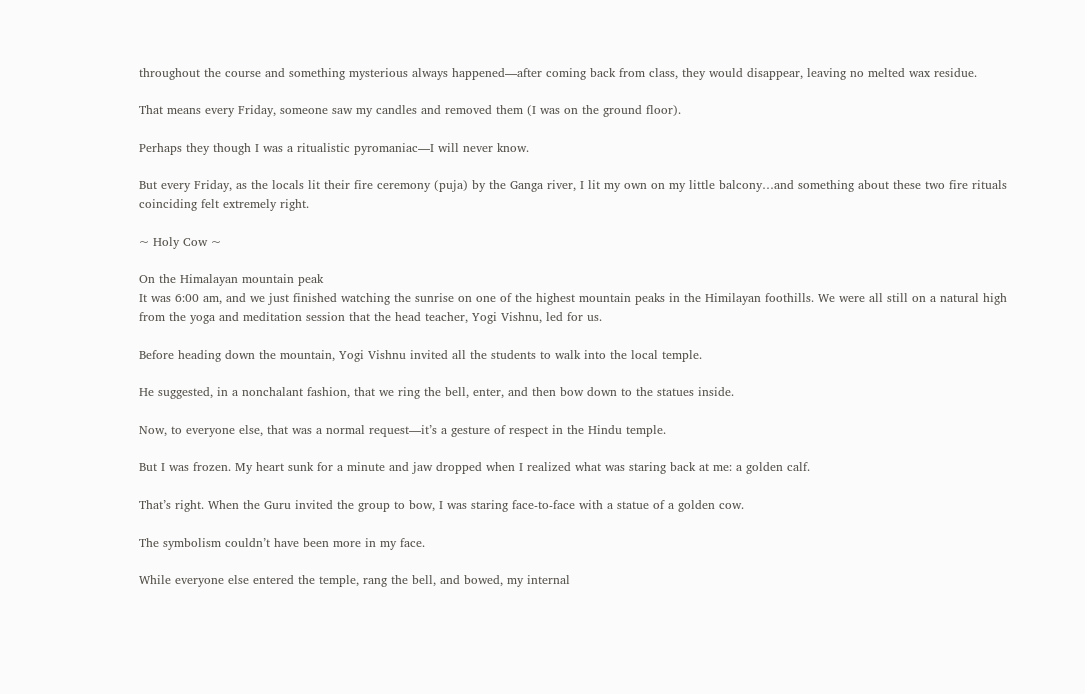throughout the course and something mysterious always happened—after coming back from class, they would disappear, leaving no melted wax residue.

That means every Friday, someone saw my candles and removed them (I was on the ground floor).

Perhaps they though I was a ritualistic pyromaniac—I will never know.

But every Friday, as the locals lit their fire ceremony (puja) by the Ganga river, I lit my own on my little balcony…and something about these two fire rituals coinciding felt extremely right.

~ Holy Cow ~

On the Himalayan mountain peak
It was 6:00 am, and we just finished watching the sunrise on one of the highest mountain peaks in the Himilayan foothills. We were all still on a natural high from the yoga and meditation session that the head teacher, Yogi Vishnu, led for us.

Before heading down the mountain, Yogi Vishnu invited all the students to walk into the local temple.

He suggested, in a nonchalant fashion, that we ring the bell, enter, and then bow down to the statues inside.

Now, to everyone else, that was a normal request—it’s a gesture of respect in the Hindu temple.

But I was frozen. My heart sunk for a minute and jaw dropped when I realized what was staring back at me: a golden calf.

That’s right. When the Guru invited the group to bow, I was staring face-to-face with a statue of a golden cow.

The symbolism couldn’t have been more in my face.

While everyone else entered the temple, rang the bell, and bowed, my internal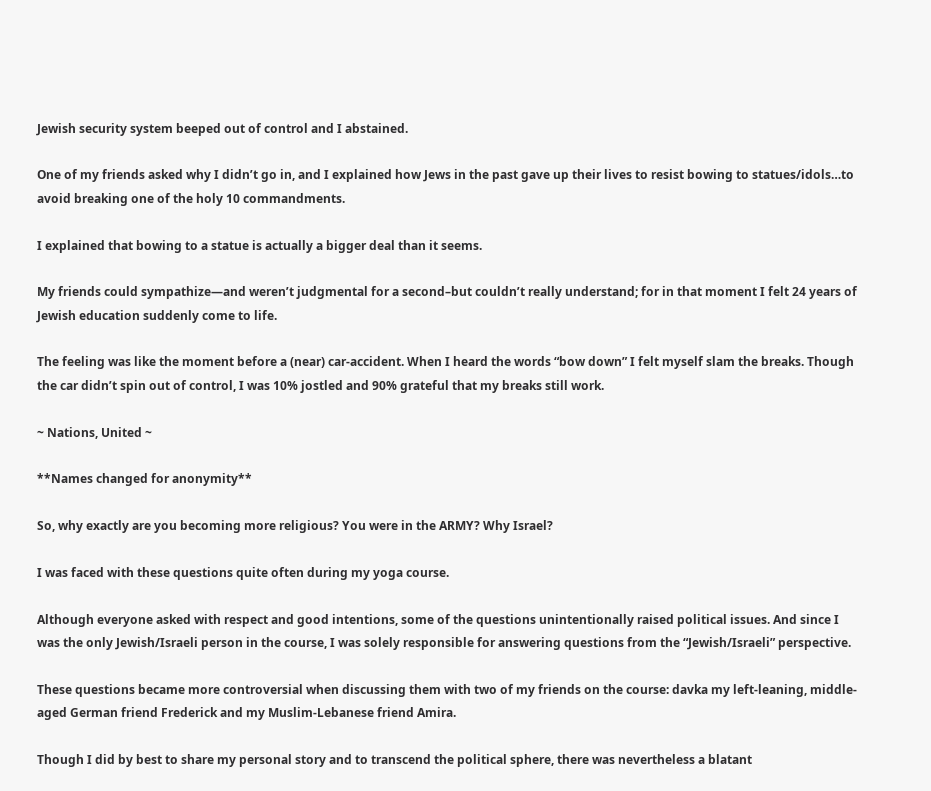Jewish security system beeped out of control and I abstained.

One of my friends asked why I didn’t go in, and I explained how Jews in the past gave up their lives to resist bowing to statues/idols…to avoid breaking one of the holy 10 commandments.

I explained that bowing to a statue is actually a bigger deal than it seems.

My friends could sympathize—and weren’t judgmental for a second–but couldn’t really understand; for in that moment I felt 24 years of Jewish education suddenly come to life.

The feeling was like the moment before a (near) car-accident. When I heard the words “bow down” I felt myself slam the breaks. Though the car didn’t spin out of control, I was 10% jostled and 90% grateful that my breaks still work.

~ Nations, United ~

**Names changed for anonymity**

So, why exactly are you becoming more religious? You were in the ARMY? Why Israel?

I was faced with these questions quite often during my yoga course.

Although everyone asked with respect and good intentions, some of the questions unintentionally raised political issues. And since I was the only Jewish/Israeli person in the course, I was solely responsible for answering questions from the “Jewish/Israeli” perspective.

These questions became more controversial when discussing them with two of my friends on the course: davka my left-leaning, middle-aged German friend Frederick and my Muslim-Lebanese friend Amira.

Though I did by best to share my personal story and to transcend the political sphere, there was nevertheless a blatant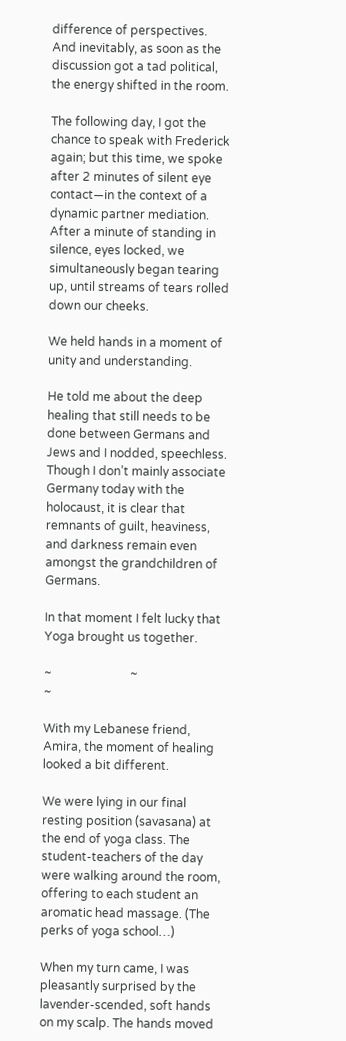difference of perspectives. And inevitably, as soon as the discussion got a tad political, the energy shifted in the room.

The following day, I got the chance to speak with Frederick again; but this time, we spoke after 2 minutes of silent eye contact—in the context of a dynamic partner mediation. After a minute of standing in silence, eyes locked, we simultaneously began tearing up, until streams of tears rolled down our cheeks.

We held hands in a moment of unity and understanding.

He told me about the deep healing that still needs to be done between Germans and Jews and I nodded, speechless. Though I don’t mainly associate Germany today with the holocaust, it is clear that remnants of guilt, heaviness, and darkness remain even amongst the grandchildren of Germans.

In that moment I felt lucky that Yoga brought us together.

~                          ~                            ~

With my Lebanese friend, Amira, the moment of healing looked a bit different.

We were lying in our final resting position (savasana) at the end of yoga class. The student-teachers of the day were walking around the room, offering to each student an aromatic head massage. (The perks of yoga school…)

When my turn came, I was pleasantly surprised by the lavender-scended, soft hands on my scalp. The hands moved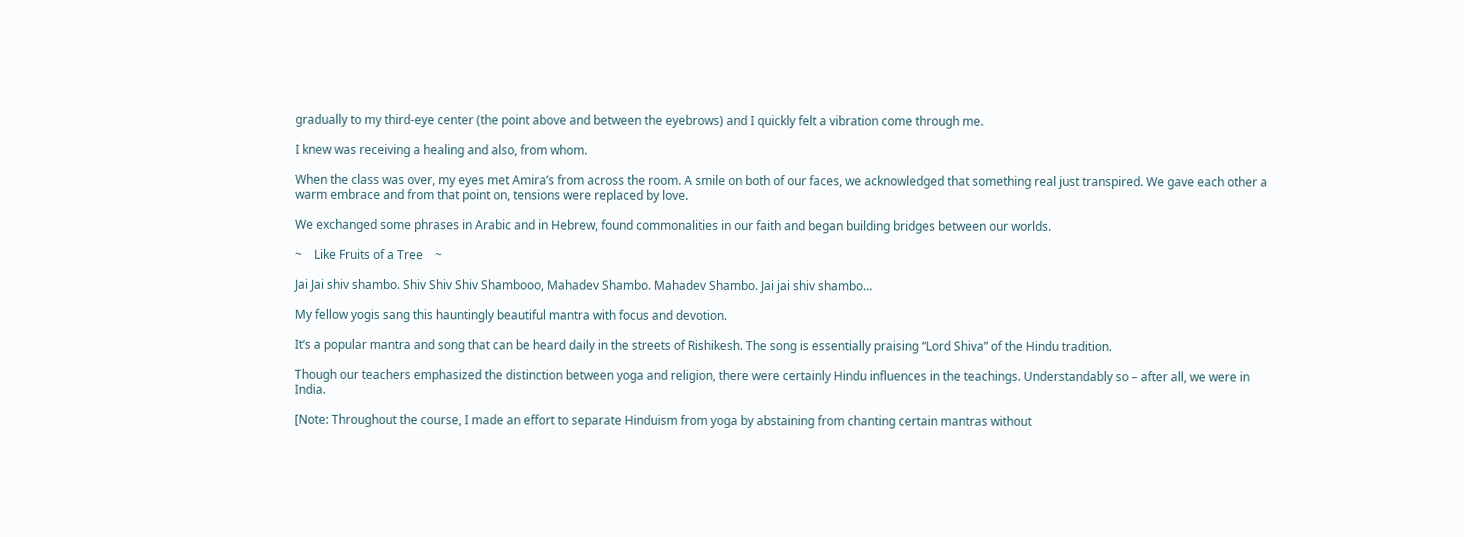gradually to my third-eye center (the point above and between the eyebrows) and I quickly felt a vibration come through me.

I knew was receiving a healing and also, from whom.

When the class was over, my eyes met Amira’s from across the room. A smile on both of our faces, we acknowledged that something real just transpired. We gave each other a warm embrace and from that point on, tensions were replaced by love.

We exchanged some phrases in Arabic and in Hebrew, found commonalities in our faith and began building bridges between our worlds.

~    Like Fruits of a Tree    ~

Jai Jai shiv shambo. Shiv Shiv Shiv Shambooo, Mahadev Shambo. Mahadev Shambo. Jai jai shiv shambo…

My fellow yogis sang this hauntingly beautiful mantra with focus and devotion.

It’s a popular mantra and song that can be heard daily in the streets of Rishikesh. The song is essentially praising “Lord Shiva” of the Hindu tradition.

Though our teachers emphasized the distinction between yoga and religion, there were certainly Hindu influences in the teachings. Understandably so – after all, we were in India.

[Note: Throughout the course, I made an effort to separate Hinduism from yoga by abstaining from chanting certain mantras without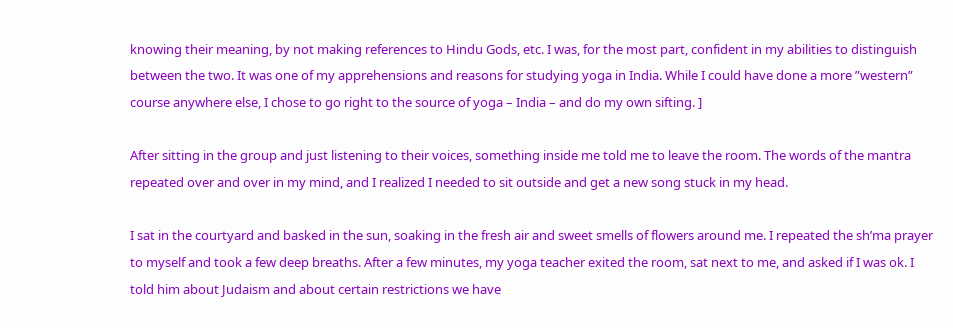knowing their meaning, by not making references to Hindu Gods, etc. I was, for the most part, confident in my abilities to distinguish between the two. It was one of my apprehensions and reasons for studying yoga in India. While I could have done a more ”western” course anywhere else, I chose to go right to the source of yoga – India – and do my own sifting. ]

After sitting in the group and just listening to their voices, something inside me told me to leave the room. The words of the mantra repeated over and over in my mind, and I realized I needed to sit outside and get a new song stuck in my head.

I sat in the courtyard and basked in the sun, soaking in the fresh air and sweet smells of flowers around me. I repeated the sh’ma prayer to myself and took a few deep breaths. After a few minutes, my yoga teacher exited the room, sat next to me, and asked if I was ok. I told him about Judaism and about certain restrictions we have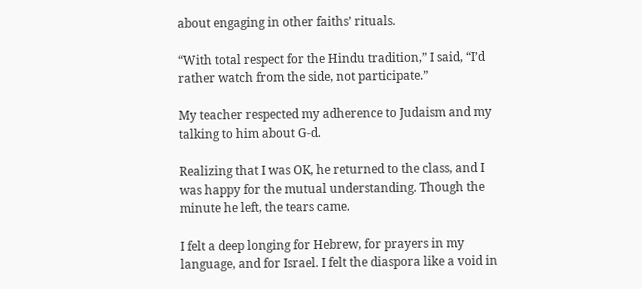about engaging in other faiths’ rituals.

“With total respect for the Hindu tradition,” I said, “I’d rather watch from the side, not participate.”

My teacher respected my adherence to Judaism and my talking to him about G-d.

Realizing that I was OK, he returned to the class, and I was happy for the mutual understanding. Though the minute he left, the tears came.

I felt a deep longing for Hebrew, for prayers in my language, and for Israel. I felt the diaspora like a void in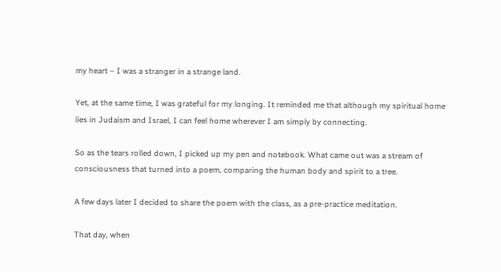my heart – I was a stranger in a strange land.

Yet, at the same time, I was grateful for my longing. It reminded me that although my spiritual home lies in Judaism and Israel, I can feel home wherever I am simply by connecting.

So as the tears rolled down, I picked up my pen and notebook. What came out was a stream of consciousness that turned into a poem, comparing the human body and spirit to a tree.

A few days later I decided to share the poem with the class, as a pre-practice meditation.

That day, when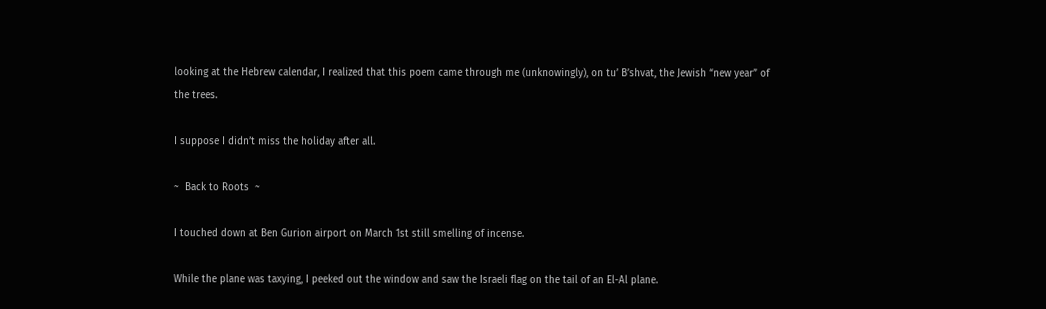looking at the Hebrew calendar, I realized that this poem came through me (unknowingly), on tu’ B’shvat, the Jewish “new year” of the trees.

I suppose I didn’t miss the holiday after all.

~  Back to Roots  ~

I touched down at Ben Gurion airport on March 1st still smelling of incense.

While the plane was taxying, I peeked out the window and saw the Israeli flag on the tail of an El-Al plane.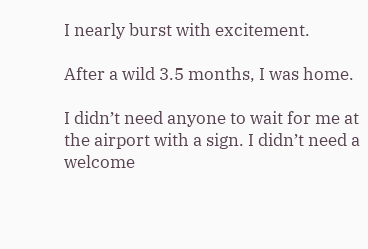I nearly burst with excitement.

After a wild 3.5 months, I was home.

I didn’t need anyone to wait for me at the airport with a sign. I didn’t need a welcome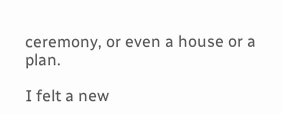ceremony, or even a house or a plan.

I felt a new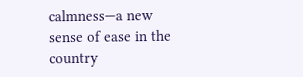calmness—a new sense of ease in the country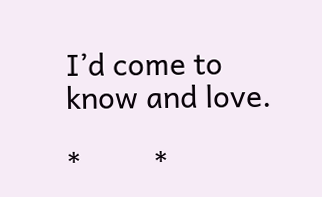I’d come to know and love.

*         *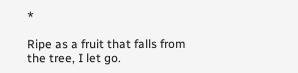*

Ripe as a fruit that falls from the tree, I let go.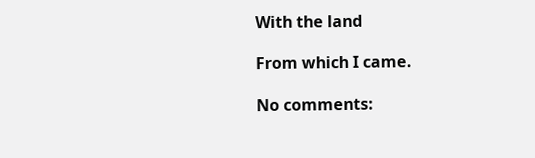With the land

From which I came.

No comments: